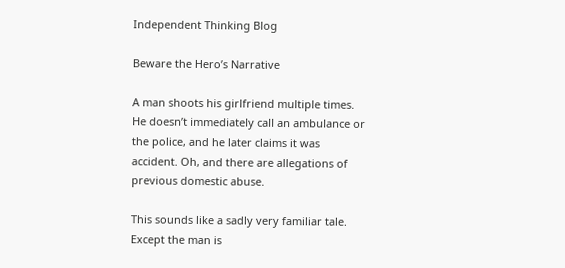Independent Thinking Blog

Beware the Hero’s Narrative

A man shoots his girlfriend multiple times. He doesn’t immediately call an ambulance or the police, and he later claims it was accident. Oh, and there are allegations of previous domestic abuse.

This sounds like a sadly very familiar tale. Except the man is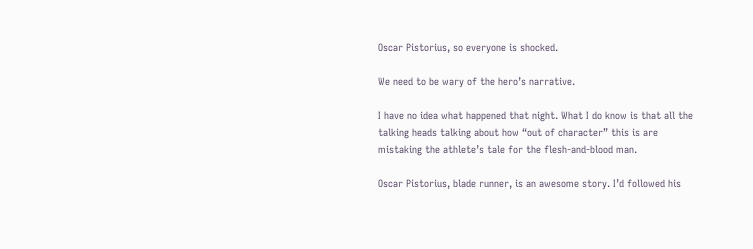Oscar Pistorius, so everyone is shocked.

We need to be wary of the hero’s narrative.

I have no idea what happened that night. What I do know is that all the talking heads talking about how “out of character” this is are mistaking the athlete’s tale for the flesh-and-blood man.

Oscar Pistorius, blade runner, is an awesome story. I’d followed his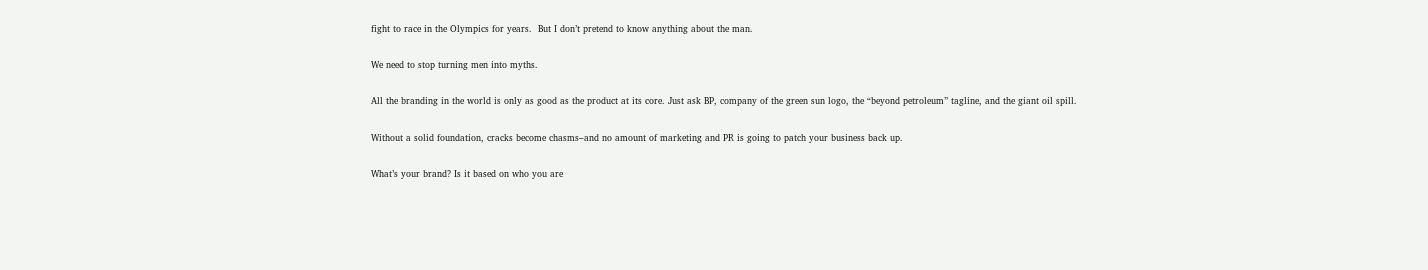fight to race in the Olympics for years.  But I don’t pretend to know anything about the man.

We need to stop turning men into myths.

All the branding in the world is only as good as the product at its core. Just ask BP, company of the green sun logo, the “beyond petroleum” tagline, and the giant oil spill.

Without a solid foundation, cracks become chasms–and no amount of marketing and PR is going to patch your business back up.

What’s your brand? Is it based on who you are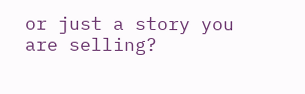or just a story you are selling?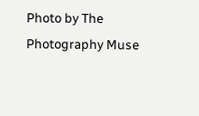Photo by The Photography Muse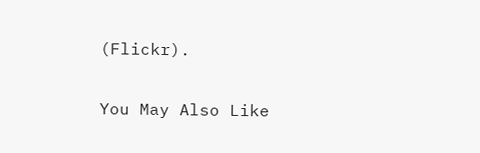(Flickr).

You May Also Like